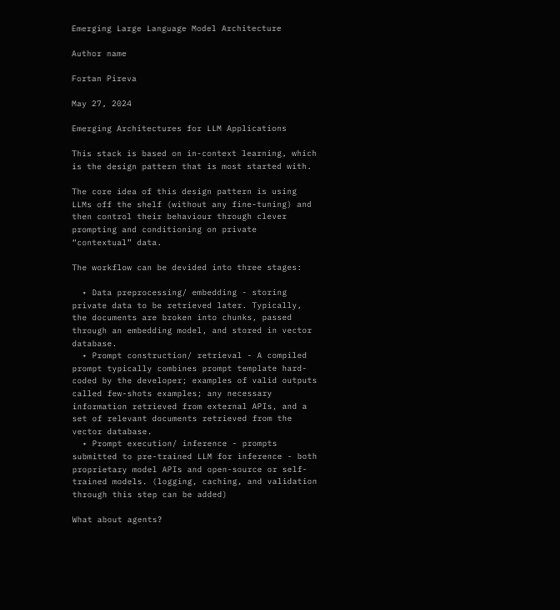Emerging Large Language Model Architecture

Author name

Fortan Pireva

May 27, 2024

Emerging Architectures for LLM Applications

This stack is based on in-context learning, which is the design pattern that is most started with.

The core idea of this design pattern is using LLMs off the shelf (without any fine-tuning) and then control their behaviour through clever prompting and conditioning on private “contextual” data.

The workflow can be devided into three stages:

  • Data preprocessing/ embedding - storing private data to be retrieved later. Typically, the documents are broken into chunks, passed through an embedding model, and stored in vector database.
  • Prompt construction/ retrieval - A compiled prompt typically combines prompt template hard-coded by the developer; examples of valid outputs called few-shots examples; any necessary information retrieved from external APIs, and a set of relevant documents retrieved from the vector database.
  • Prompt execution/ inference - prompts submitted to pre-trained LLM for inference - both proprietary model APIs and open-source or self-trained models. (logging, caching, and validation through this step can be added)

What about agents?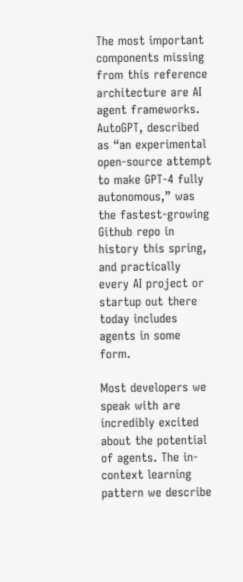The most important components missing from this reference architecture are AI agent frameworks. AutoGPT, described as “an experimental open-source attempt to make GPT-4 fully autonomous,” was the fastest-growing Github repo in history this spring, and practically every AI project or startup out there today includes agents in some form.

Most developers we speak with are incredibly excited about the potential of agents. The in-context learning pattern we describe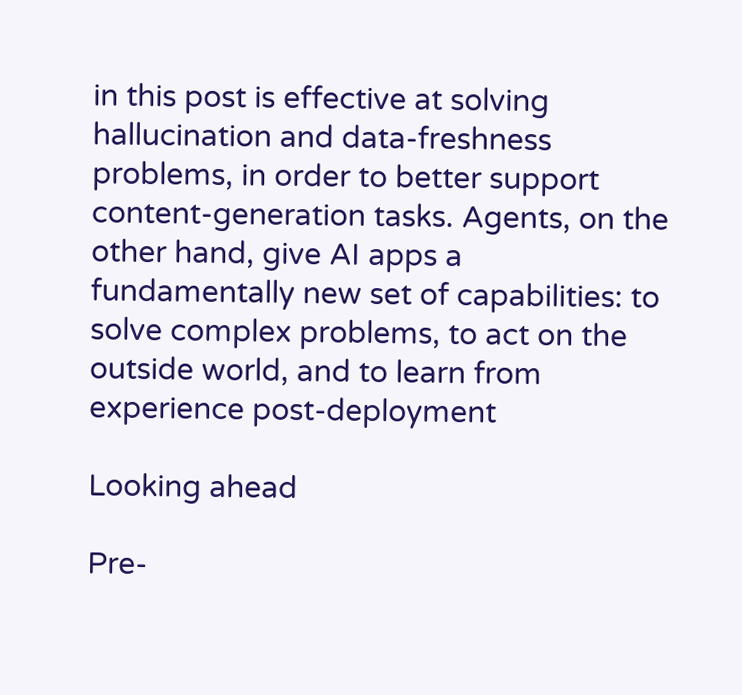in this post is effective at solving hallucination and data-freshness problems, in order to better support content-generation tasks. Agents, on the other hand, give AI apps a fundamentally new set of capabilities: to solve complex problems, to act on the outside world, and to learn from experience post-deployment

Looking ahead

Pre-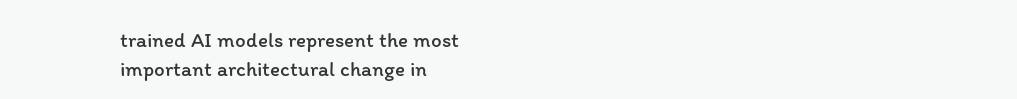trained AI models represent the most important architectural change in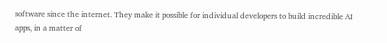software since the internet. They make it possible for individual developers to build incredible AI apps, in a matter of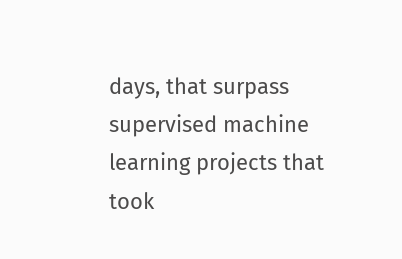days, that surpass supervised machine learning projects that took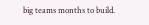big teams months to build.